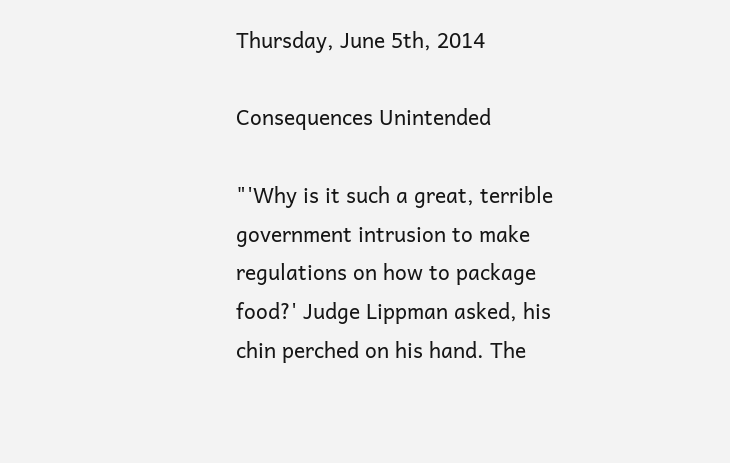Thursday, June 5th, 2014

Consequences Unintended

"'Why is it such a great, terrible government intrusion to make regulations on how to package food?' Judge Lippman asked, his chin perched on his hand. The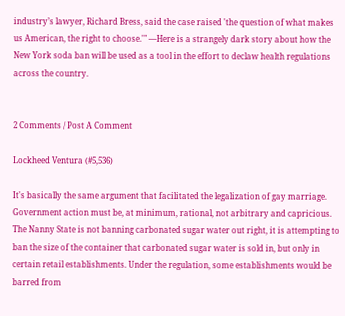industry’s lawyer, Richard Bress, said the case raised 'the question of what makes us American, the right to choose.'" —Here is a strangely dark story about how the New York soda ban will be used as a tool in the effort to declaw health regulations across the country.


2 Comments / Post A Comment

Lockheed Ventura (#5,536)

It's basically the same argument that facilitated the legalization of gay marriage. Government action must be, at minimum, rational, not arbitrary and capricious. The Nanny State is not banning carbonated sugar water out right, it is attempting to ban the size of the container that carbonated sugar water is sold in, but only in certain retail establishments. Under the regulation, some establishments would be barred from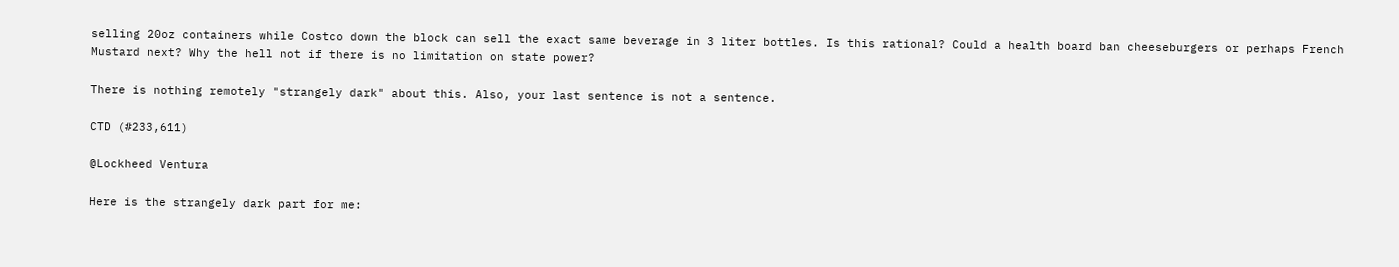selling 20oz containers while Costco down the block can sell the exact same beverage in 3 liter bottles. Is this rational? Could a health board ban cheeseburgers or perhaps French Mustard next? Why the hell not if there is no limitation on state power?

There is nothing remotely "strangely dark" about this. Also, your last sentence is not a sentence.

CTD (#233,611)

@Lockheed Ventura

Here is the strangely dark part for me: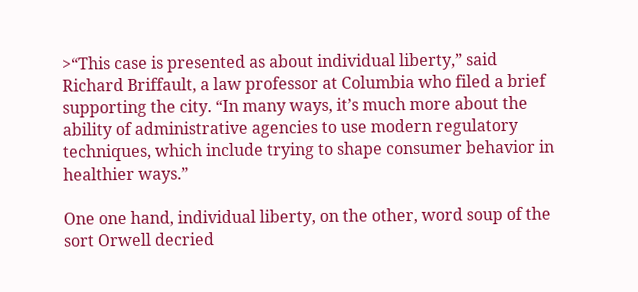>“This case is presented as about individual liberty,” said Richard Briffault, a law professor at Columbia who filed a brief supporting the city. “In many ways, it’s much more about the ability of administrative agencies to use modern regulatory techniques, which include trying to shape consumer behavior in healthier ways.”

One one hand, individual liberty, on the other, word soup of the sort Orwell decried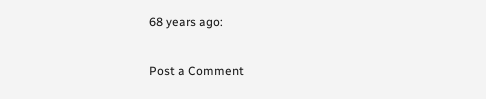68 years ago:

Post a Comment